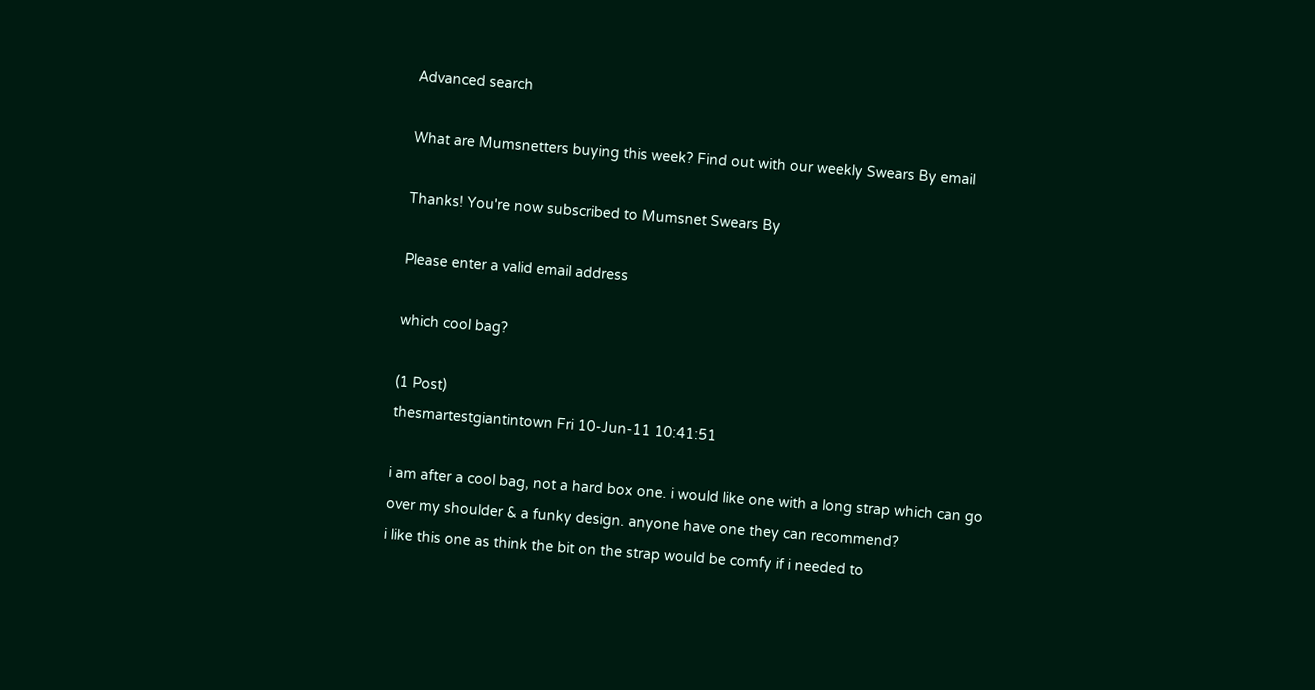Advanced search

What are Mumsnetters buying this week? Find out with our weekly Swears By email

Thanks! You're now subscribed to Mumsnet Swears By

Please enter a valid email address

which cool bag?

(1 Post)
thesmartestgiantintown Fri 10-Jun-11 10:41:51

i am after a cool bag, not a hard box one. i would like one with a long strap which can go over my shoulder & a funky design. anyone have one they can recommend?
i like this one as think the bit on the strap would be comfy if i needed to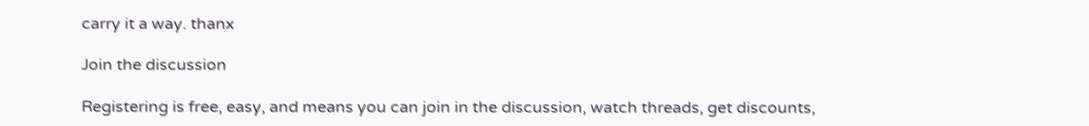carry it a way. thanx

Join the discussion

Registering is free, easy, and means you can join in the discussion, watch threads, get discounts,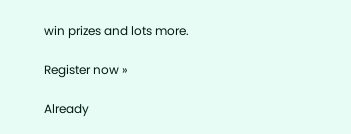win prizes and lots more.

Register now »

Already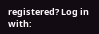registered? Log in with: